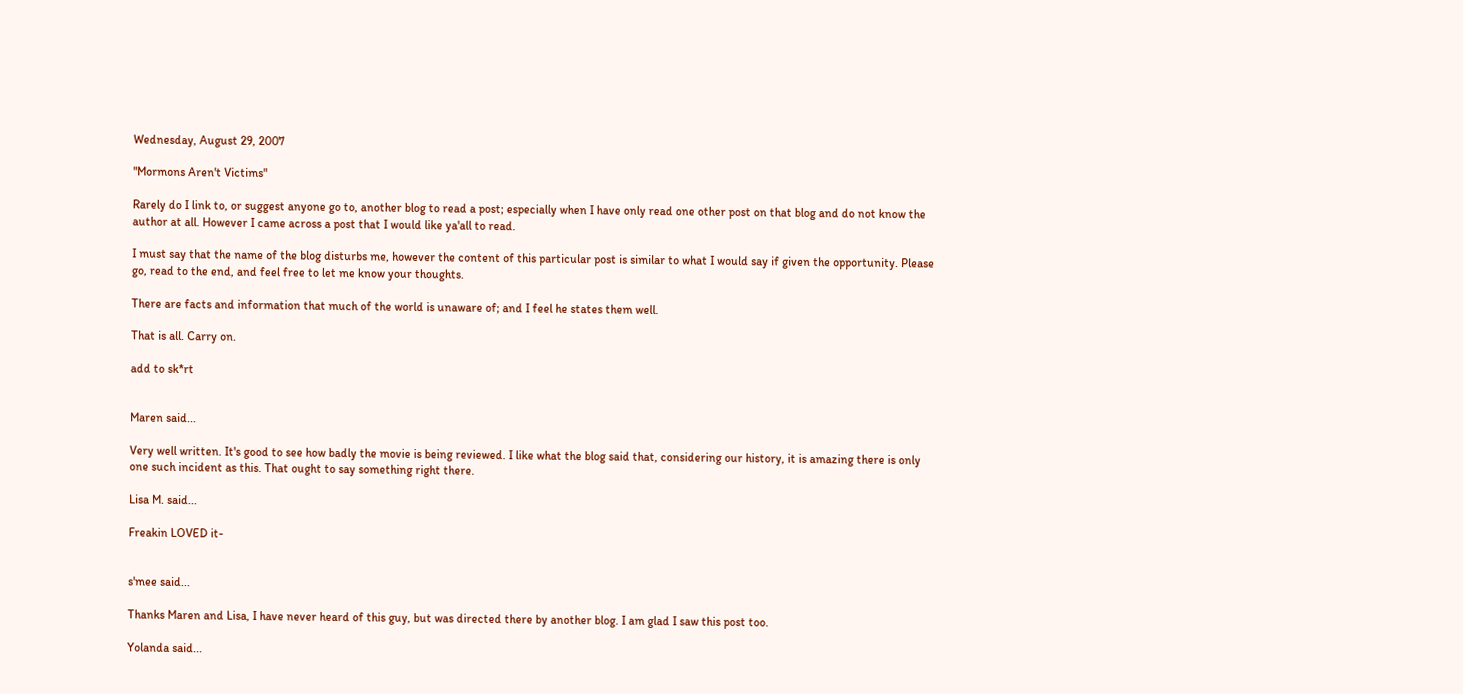Wednesday, August 29, 2007

"Mormons Aren't Victims"

Rarely do I link to, or suggest anyone go to, another blog to read a post; especially when I have only read one other post on that blog and do not know the author at all. However I came across a post that I would like ya'all to read.

I must say that the name of the blog disturbs me, however the content of this particular post is similar to what I would say if given the opportunity. Please go, read to the end, and feel free to let me know your thoughts.

There are facts and information that much of the world is unaware of; and I feel he states them well.

That is all. Carry on.

add to sk*rt


Maren said...

Very well written. It's good to see how badly the movie is being reviewed. I like what the blog said that, considering our history, it is amazing there is only one such incident as this. That ought to say something right there.

Lisa M. said...

Freakin LOVED it-


s'mee said...

Thanks Maren and Lisa, I have never heard of this guy, but was directed there by another blog. I am glad I saw this post too.

Yolanda said...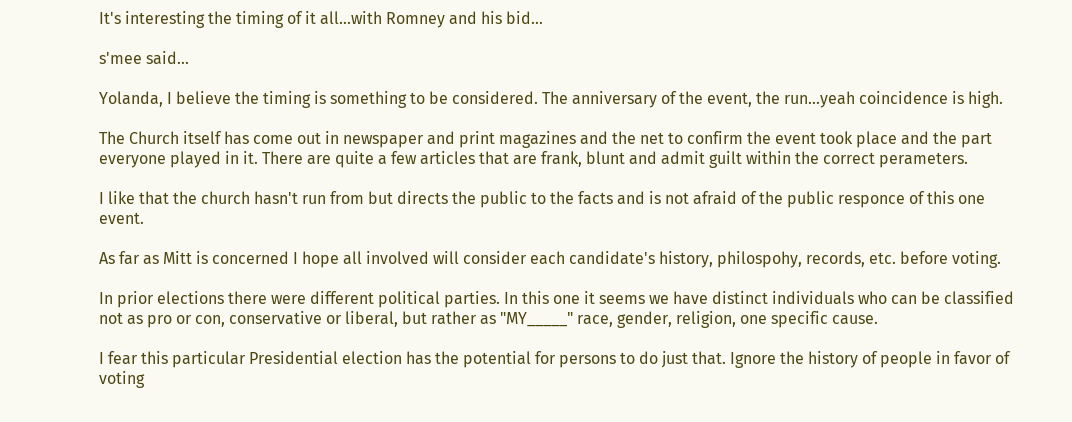It's interesting the timing of it all...with Romney and his bid...

s'mee said...

Yolanda, I believe the timing is something to be considered. The anniversary of the event, the run...yeah coincidence is high.

The Church itself has come out in newspaper and print magazines and the net to confirm the event took place and the part everyone played in it. There are quite a few articles that are frank, blunt and admit guilt within the correct perameters.

I like that the church hasn't run from but directs the public to the facts and is not afraid of the public responce of this one event.

As far as Mitt is concerned I hope all involved will consider each candidate's history, philospohy, records, etc. before voting.

In prior elections there were different political parties. In this one it seems we have distinct individuals who can be classified not as pro or con, conservative or liberal, but rather as "MY_____" race, gender, religion, one specific cause.

I fear this particular Presidential election has the potential for persons to do just that. Ignore the history of people in favor of voting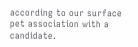according to our surface pet association with a candidate.